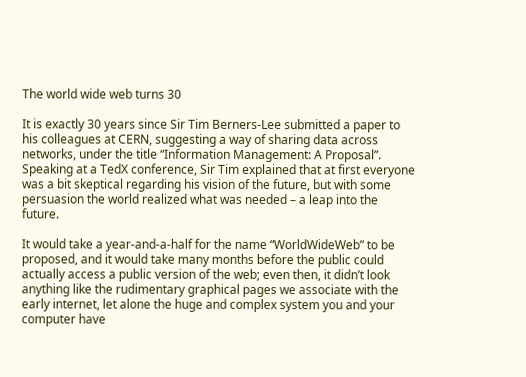The world wide web turns 30

It is exactly 30 years since Sir Tim Berners-Lee submitted a paper to his colleagues at CERN, suggesting a way of sharing data across networks, under the title “Information Management: A Proposal”. Speaking at a TedX conference, Sir Tim explained that at first everyone was a bit skeptical regarding his vision of the future, but with some persuasion the world realized what was needed – a leap into the future.

It would take a year-and-a-half for the name “WorldWideWeb” to be proposed, and it would take many months before the public could actually access a public version of the web; even then, it didn’t look anything like the rudimentary graphical pages we associate with the early internet, let alone the huge and complex system you and your computer have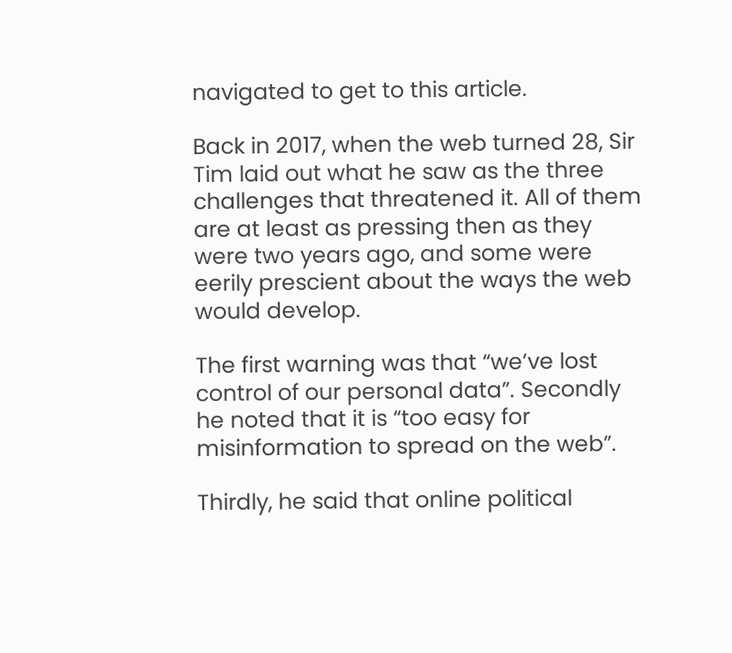navigated to get to this article.

Back in 2017, when the web turned 28, Sir Tim laid out what he saw as the three challenges that threatened it. All of them are at least as pressing then as they were two years ago, and some were eerily prescient about the ways the web would develop.

The first warning was that “we’ve lost control of our personal data”. Secondly he noted that it is “too easy for misinformation to spread on the web”.

Thirdly, he said that online political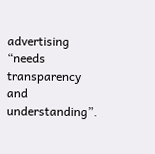advertising “needs transparency and understanding”.